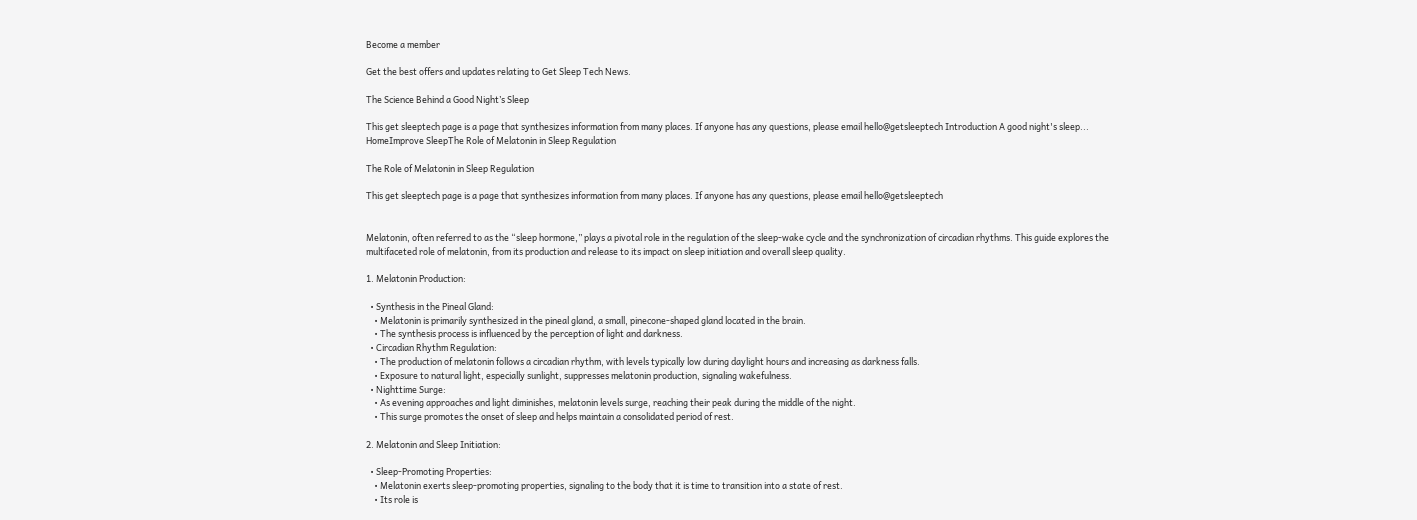Become a member

Get the best offers and updates relating to Get Sleep Tech News.

The Science Behind a Good Night’s Sleep

This get sleeptech page is a page that synthesizes information from many places. If anyone has any questions, please email hello@getsleeptech Introduction A good night's sleep...
HomeImprove SleepThe Role of Melatonin in Sleep Regulation

The Role of Melatonin in Sleep Regulation

This get sleeptech page is a page that synthesizes information from many places. If anyone has any questions, please email hello@getsleeptech


Melatonin, often referred to as the “sleep hormone,” plays a pivotal role in the regulation of the sleep-wake cycle and the synchronization of circadian rhythms. This guide explores the multifaceted role of melatonin, from its production and release to its impact on sleep initiation and overall sleep quality.

1. Melatonin Production:

  • Synthesis in the Pineal Gland:
    • Melatonin is primarily synthesized in the pineal gland, a small, pinecone-shaped gland located in the brain.
    • The synthesis process is influenced by the perception of light and darkness.
  • Circadian Rhythm Regulation:
    • The production of melatonin follows a circadian rhythm, with levels typically low during daylight hours and increasing as darkness falls.
    • Exposure to natural light, especially sunlight, suppresses melatonin production, signaling wakefulness.
  • Nighttime Surge:
    • As evening approaches and light diminishes, melatonin levels surge, reaching their peak during the middle of the night.
    • This surge promotes the onset of sleep and helps maintain a consolidated period of rest.

2. Melatonin and Sleep Initiation:

  • Sleep-Promoting Properties:
    • Melatonin exerts sleep-promoting properties, signaling to the body that it is time to transition into a state of rest.
    • Its role is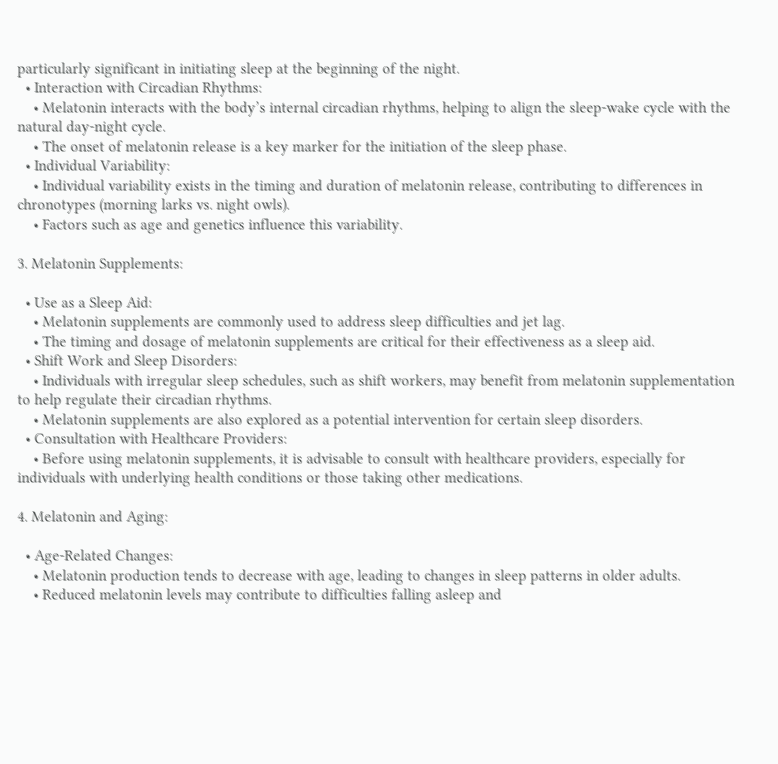particularly significant in initiating sleep at the beginning of the night.
  • Interaction with Circadian Rhythms:
    • Melatonin interacts with the body’s internal circadian rhythms, helping to align the sleep-wake cycle with the natural day-night cycle.
    • The onset of melatonin release is a key marker for the initiation of the sleep phase.
  • Individual Variability:
    • Individual variability exists in the timing and duration of melatonin release, contributing to differences in chronotypes (morning larks vs. night owls).
    • Factors such as age and genetics influence this variability.

3. Melatonin Supplements:

  • Use as a Sleep Aid:
    • Melatonin supplements are commonly used to address sleep difficulties and jet lag.
    • The timing and dosage of melatonin supplements are critical for their effectiveness as a sleep aid.
  • Shift Work and Sleep Disorders:
    • Individuals with irregular sleep schedules, such as shift workers, may benefit from melatonin supplementation to help regulate their circadian rhythms.
    • Melatonin supplements are also explored as a potential intervention for certain sleep disorders.
  • Consultation with Healthcare Providers:
    • Before using melatonin supplements, it is advisable to consult with healthcare providers, especially for individuals with underlying health conditions or those taking other medications.

4. Melatonin and Aging:

  • Age-Related Changes:
    • Melatonin production tends to decrease with age, leading to changes in sleep patterns in older adults.
    • Reduced melatonin levels may contribute to difficulties falling asleep and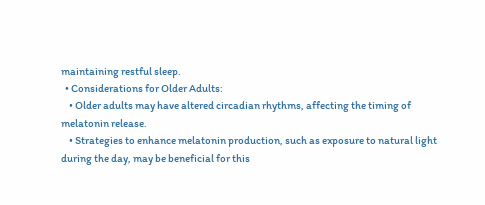maintaining restful sleep.
  • Considerations for Older Adults:
    • Older adults may have altered circadian rhythms, affecting the timing of melatonin release.
    • Strategies to enhance melatonin production, such as exposure to natural light during the day, may be beneficial for this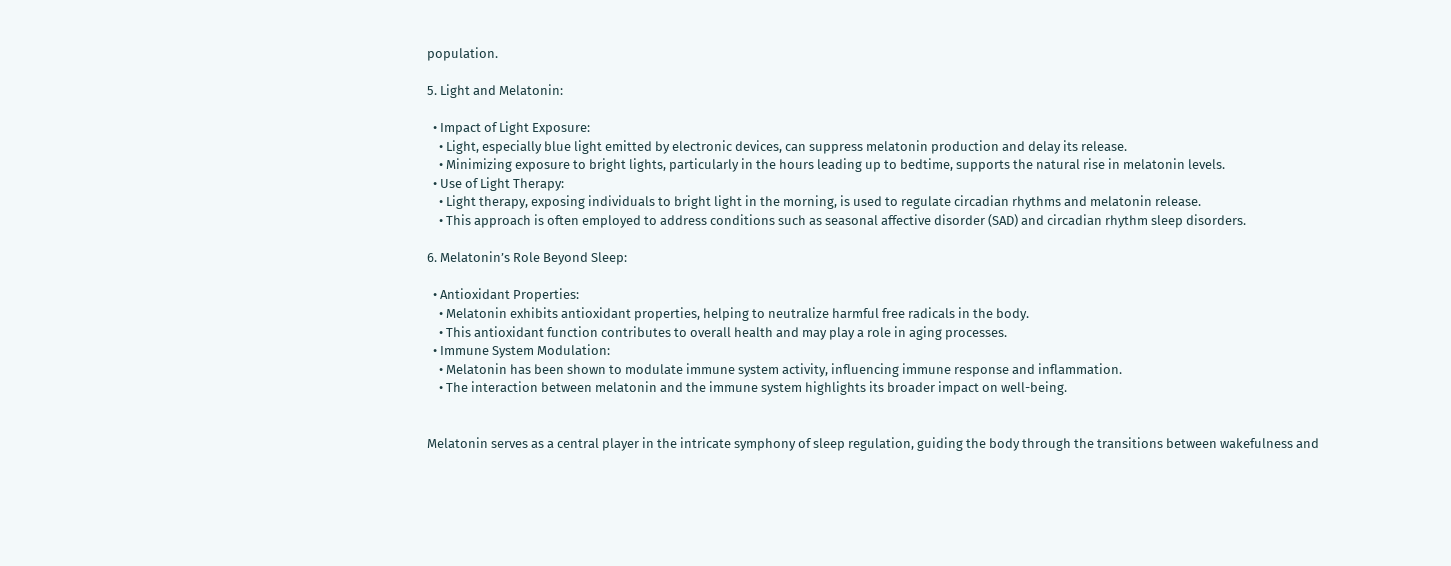population.

5. Light and Melatonin:

  • Impact of Light Exposure:
    • Light, especially blue light emitted by electronic devices, can suppress melatonin production and delay its release.
    • Minimizing exposure to bright lights, particularly in the hours leading up to bedtime, supports the natural rise in melatonin levels.
  • Use of Light Therapy:
    • Light therapy, exposing individuals to bright light in the morning, is used to regulate circadian rhythms and melatonin release.
    • This approach is often employed to address conditions such as seasonal affective disorder (SAD) and circadian rhythm sleep disorders.

6. Melatonin’s Role Beyond Sleep:

  • Antioxidant Properties:
    • Melatonin exhibits antioxidant properties, helping to neutralize harmful free radicals in the body.
    • This antioxidant function contributes to overall health and may play a role in aging processes.
  • Immune System Modulation:
    • Melatonin has been shown to modulate immune system activity, influencing immune response and inflammation.
    • The interaction between melatonin and the immune system highlights its broader impact on well-being.


Melatonin serves as a central player in the intricate symphony of sleep regulation, guiding the body through the transitions between wakefulness and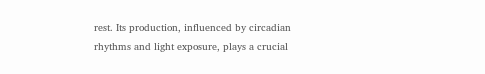rest. Its production, influenced by circadian rhythms and light exposure, plays a crucial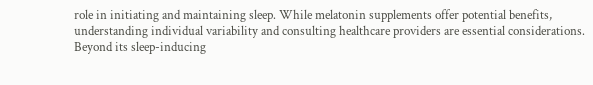role in initiating and maintaining sleep. While melatonin supplements offer potential benefits, understanding individual variability and consulting healthcare providers are essential considerations. Beyond its sleep-inducing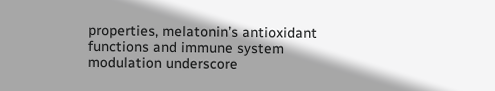properties, melatonin’s antioxidant functions and immune system modulation underscore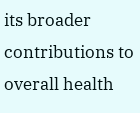its broader contributions to overall health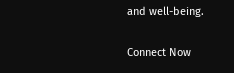and well-being.

Connect Now